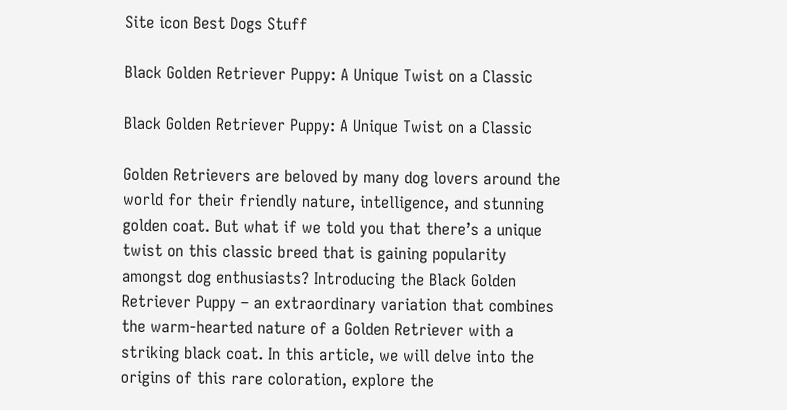Site icon Best Dogs Stuff

Black Golden Retriever Puppy: A Unique Twist on a Classic

Black Golden Retriever Puppy: A Unique Twist on a Classic

Golden Retrievers are beloved by many dog lovers around the world for their friendly nature, intelligence, and stunning golden coat. But what if we told you that there’s a unique twist on this classic breed that is gaining popularity amongst dog enthusiasts? Introducing the Black Golden Retriever Puppy – an extraordinary variation that combines the warm-hearted nature of a Golden Retriever with a striking black coat. In this article, we will delve into the origins of this rare coloration, explore the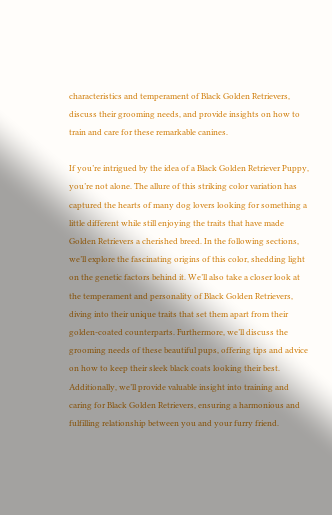characteristics and temperament of Black Golden Retrievers, discuss their grooming needs, and provide insights on how to train and care for these remarkable canines.

If you’re intrigued by the idea of a Black Golden Retriever Puppy, you’re not alone. The allure of this striking color variation has captured the hearts of many dog lovers looking for something a little different while still enjoying the traits that have made Golden Retrievers a cherished breed. In the following sections, we’ll explore the fascinating origins of this color, shedding light on the genetic factors behind it. We’ll also take a closer look at the temperament and personality of Black Golden Retrievers, diving into their unique traits that set them apart from their golden-coated counterparts. Furthermore, we’ll discuss the grooming needs of these beautiful pups, offering tips and advice on how to keep their sleek black coats looking their best. Additionally, we’ll provide valuable insight into training and caring for Black Golden Retrievers, ensuring a harmonious and fulfilling relationship between you and your furry friend.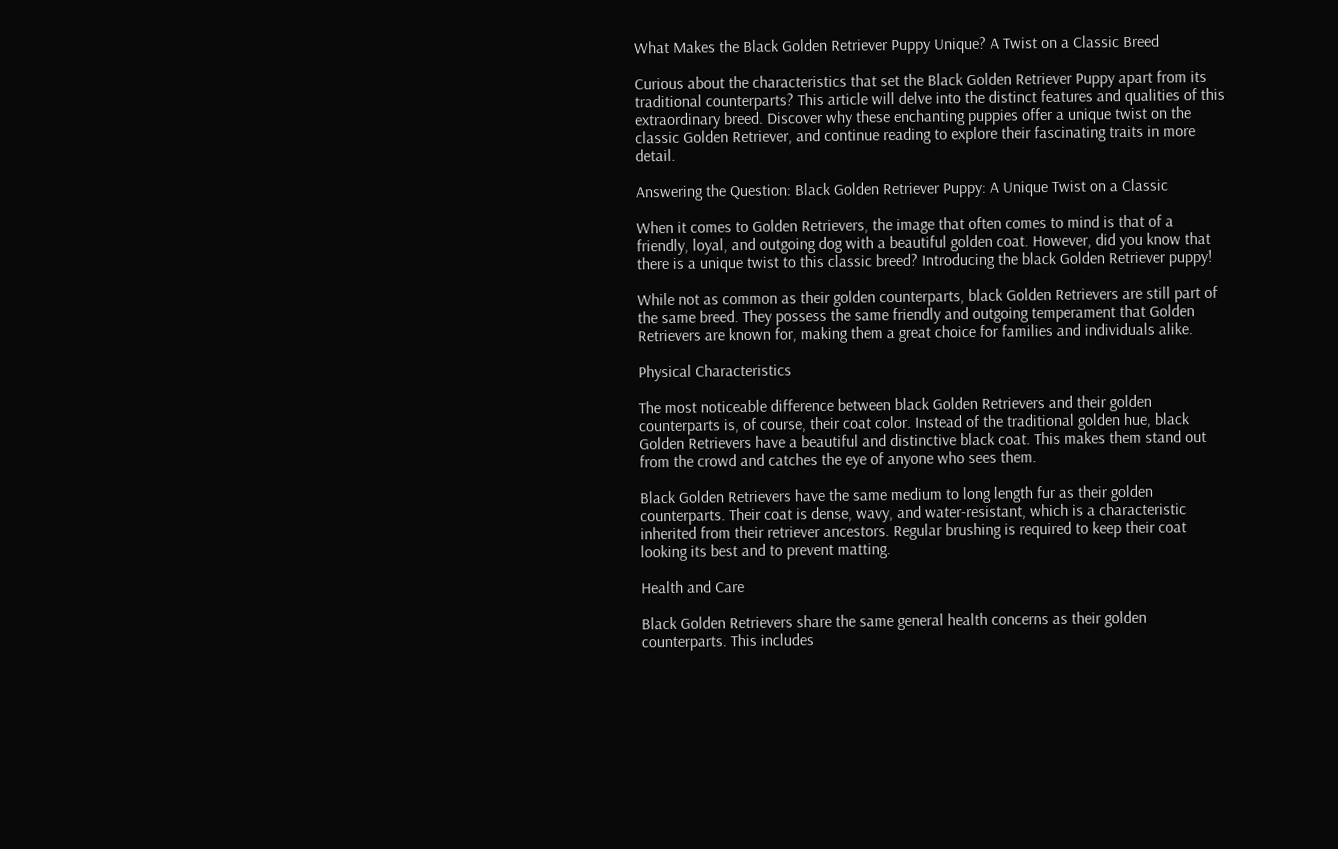What Makes the Black Golden Retriever Puppy Unique? A Twist on a Classic Breed

Curious about the characteristics that set the Black Golden Retriever Puppy apart from its traditional counterparts? This article will delve into the distinct features and qualities of this extraordinary breed. Discover why these enchanting puppies offer a unique twist on the classic Golden Retriever, and continue reading to explore their fascinating traits in more detail.

Answering the Question: Black Golden Retriever Puppy: A Unique Twist on a Classic

When it comes to Golden Retrievers, the image that often comes to mind is that of a friendly, loyal, and outgoing dog with a beautiful golden coat. However, did you know that there is a unique twist to this classic breed? Introducing the black Golden Retriever puppy!

While not as common as their golden counterparts, black Golden Retrievers are still part of the same breed. They possess the same friendly and outgoing temperament that Golden Retrievers are known for, making them a great choice for families and individuals alike.

Physical Characteristics

The most noticeable difference between black Golden Retrievers and their golden counterparts is, of course, their coat color. Instead of the traditional golden hue, black Golden Retrievers have a beautiful and distinctive black coat. This makes them stand out from the crowd and catches the eye of anyone who sees them.

Black Golden Retrievers have the same medium to long length fur as their golden counterparts. Their coat is dense, wavy, and water-resistant, which is a characteristic inherited from their retriever ancestors. Regular brushing is required to keep their coat looking its best and to prevent matting.

Health and Care

Black Golden Retrievers share the same general health concerns as their golden counterparts. This includes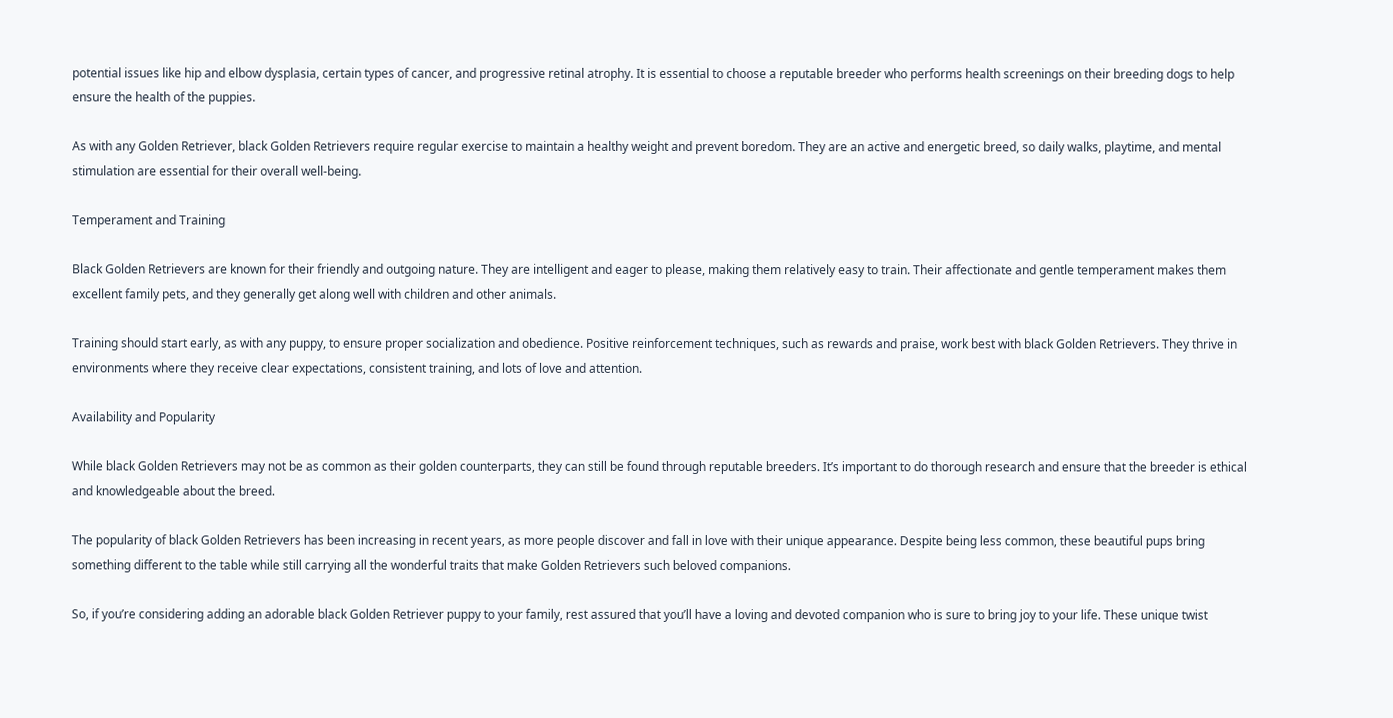potential issues like hip and elbow dysplasia, certain types of cancer, and progressive retinal atrophy. It is essential to choose a reputable breeder who performs health screenings on their breeding dogs to help ensure the health of the puppies.

As with any Golden Retriever, black Golden Retrievers require regular exercise to maintain a healthy weight and prevent boredom. They are an active and energetic breed, so daily walks, playtime, and mental stimulation are essential for their overall well-being.

Temperament and Training

Black Golden Retrievers are known for their friendly and outgoing nature. They are intelligent and eager to please, making them relatively easy to train. Their affectionate and gentle temperament makes them excellent family pets, and they generally get along well with children and other animals.

Training should start early, as with any puppy, to ensure proper socialization and obedience. Positive reinforcement techniques, such as rewards and praise, work best with black Golden Retrievers. They thrive in environments where they receive clear expectations, consistent training, and lots of love and attention.

Availability and Popularity

While black Golden Retrievers may not be as common as their golden counterparts, they can still be found through reputable breeders. It’s important to do thorough research and ensure that the breeder is ethical and knowledgeable about the breed.

The popularity of black Golden Retrievers has been increasing in recent years, as more people discover and fall in love with their unique appearance. Despite being less common, these beautiful pups bring something different to the table while still carrying all the wonderful traits that make Golden Retrievers such beloved companions.

So, if you’re considering adding an adorable black Golden Retriever puppy to your family, rest assured that you’ll have a loving and devoted companion who is sure to bring joy to your life. These unique twist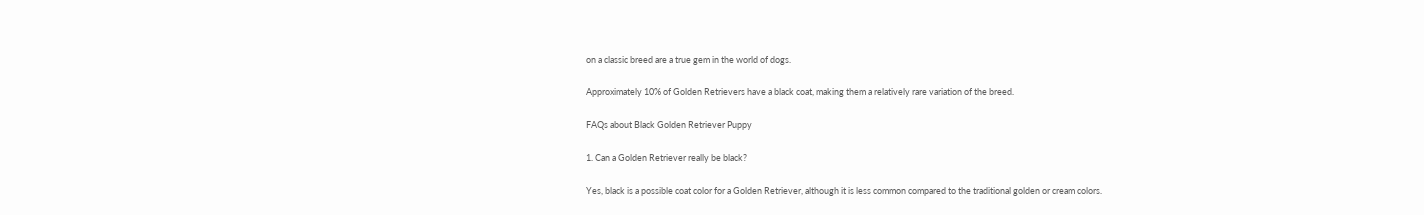on a classic breed are a true gem in the world of dogs.

Approximately 10% of Golden Retrievers have a black coat, making them a relatively rare variation of the breed.

FAQs about Black Golden Retriever Puppy

1. Can a Golden Retriever really be black?

Yes, black is a possible coat color for a Golden Retriever, although it is less common compared to the traditional golden or cream colors.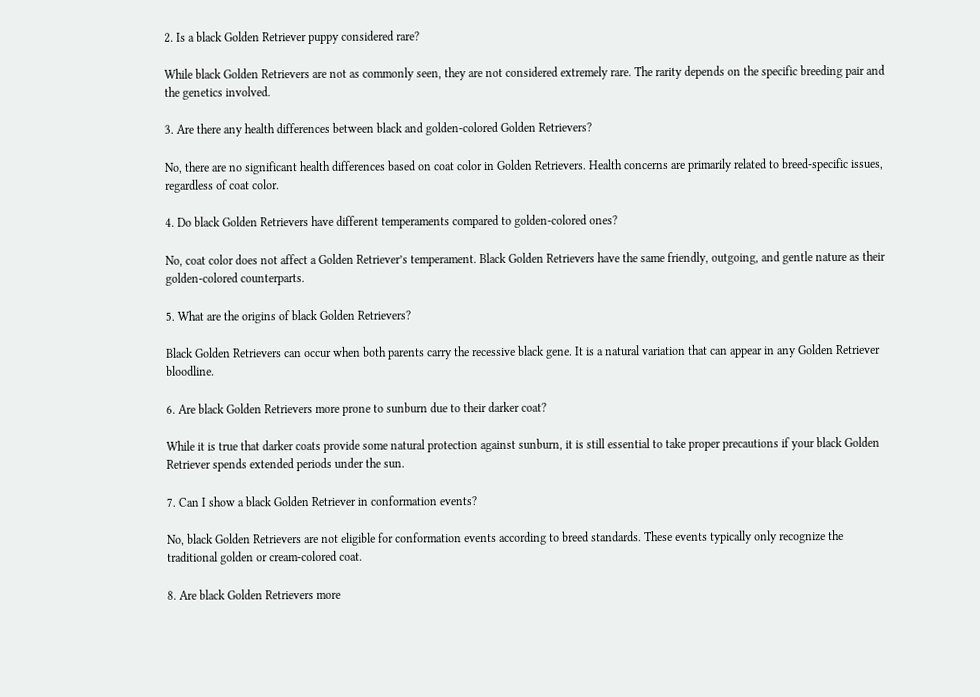2. Is a black Golden Retriever puppy considered rare?

While black Golden Retrievers are not as commonly seen, they are not considered extremely rare. The rarity depends on the specific breeding pair and the genetics involved.

3. Are there any health differences between black and golden-colored Golden Retrievers?

No, there are no significant health differences based on coat color in Golden Retrievers. Health concerns are primarily related to breed-specific issues, regardless of coat color.

4. Do black Golden Retrievers have different temperaments compared to golden-colored ones?

No, coat color does not affect a Golden Retriever’s temperament. Black Golden Retrievers have the same friendly, outgoing, and gentle nature as their golden-colored counterparts.

5. What are the origins of black Golden Retrievers?

Black Golden Retrievers can occur when both parents carry the recessive black gene. It is a natural variation that can appear in any Golden Retriever bloodline.

6. Are black Golden Retrievers more prone to sunburn due to their darker coat?

While it is true that darker coats provide some natural protection against sunburn, it is still essential to take proper precautions if your black Golden Retriever spends extended periods under the sun.

7. Can I show a black Golden Retriever in conformation events?

No, black Golden Retrievers are not eligible for conformation events according to breed standards. These events typically only recognize the traditional golden or cream-colored coat.

8. Are black Golden Retrievers more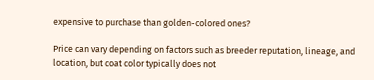expensive to purchase than golden-colored ones?

Price can vary depending on factors such as breeder reputation, lineage, and location, but coat color typically does not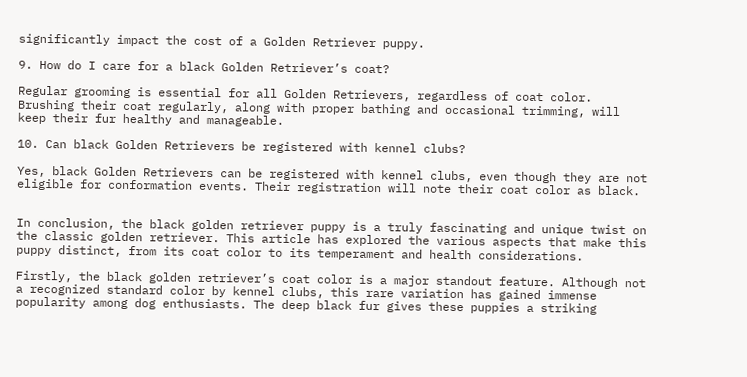significantly impact the cost of a Golden Retriever puppy.

9. How do I care for a black Golden Retriever’s coat?

Regular grooming is essential for all Golden Retrievers, regardless of coat color. Brushing their coat regularly, along with proper bathing and occasional trimming, will keep their fur healthy and manageable.

10. Can black Golden Retrievers be registered with kennel clubs?

Yes, black Golden Retrievers can be registered with kennel clubs, even though they are not eligible for conformation events. Their registration will note their coat color as black.


In conclusion, the black golden retriever puppy is a truly fascinating and unique twist on the classic golden retriever. This article has explored the various aspects that make this puppy distinct, from its coat color to its temperament and health considerations.

Firstly, the black golden retriever’s coat color is a major standout feature. Although not a recognized standard color by kennel clubs, this rare variation has gained immense popularity among dog enthusiasts. The deep black fur gives these puppies a striking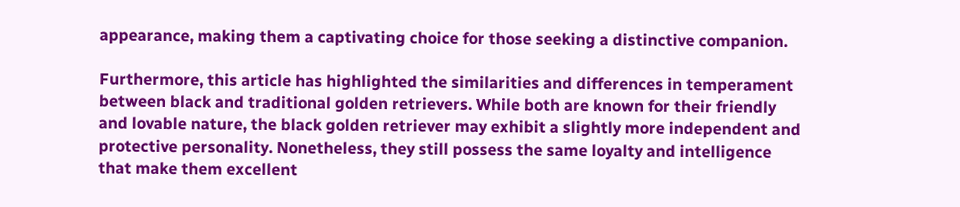appearance, making them a captivating choice for those seeking a distinctive companion.

Furthermore, this article has highlighted the similarities and differences in temperament between black and traditional golden retrievers. While both are known for their friendly and lovable nature, the black golden retriever may exhibit a slightly more independent and protective personality. Nonetheless, they still possess the same loyalty and intelligence that make them excellent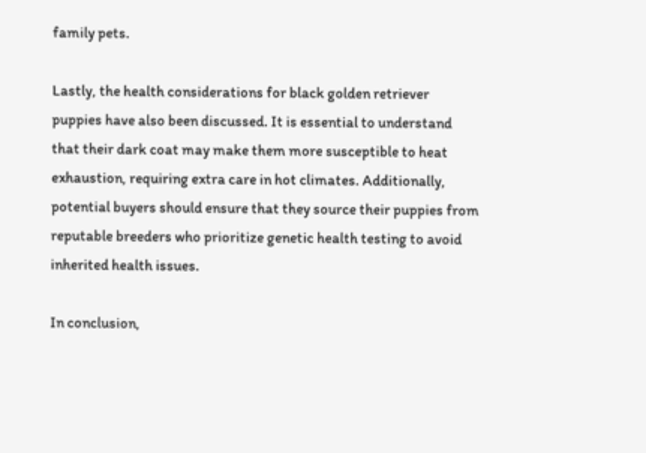family pets.

Lastly, the health considerations for black golden retriever puppies have also been discussed. It is essential to understand that their dark coat may make them more susceptible to heat exhaustion, requiring extra care in hot climates. Additionally, potential buyers should ensure that they source their puppies from reputable breeders who prioritize genetic health testing to avoid inherited health issues.

In conclusion,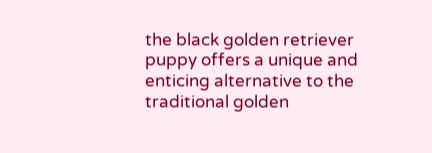the black golden retriever puppy offers a unique and enticing alternative to the traditional golden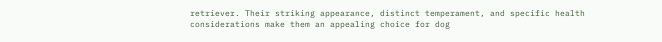retriever. Their striking appearance, distinct temperament, and specific health considerations make them an appealing choice for dog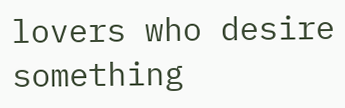lovers who desire something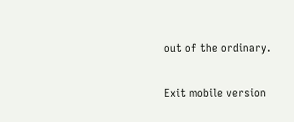out of the ordinary.

Exit mobile version